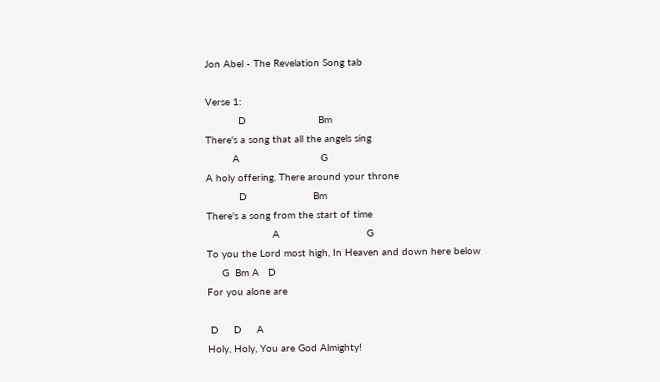Jon Abel - The Revelation Song tab

Verse 1:
           D                        Bm
There's a song that all the angels sing
         A                           G
A holy offering. There around your throne
           D                      Bm
There's a song from the start of time
                      A                             G
To you the Lord most high, In Heaven and down here below
     G  Bm A   D
For you alone are

 D     D     A
Holy, Holy, You are God Almighty!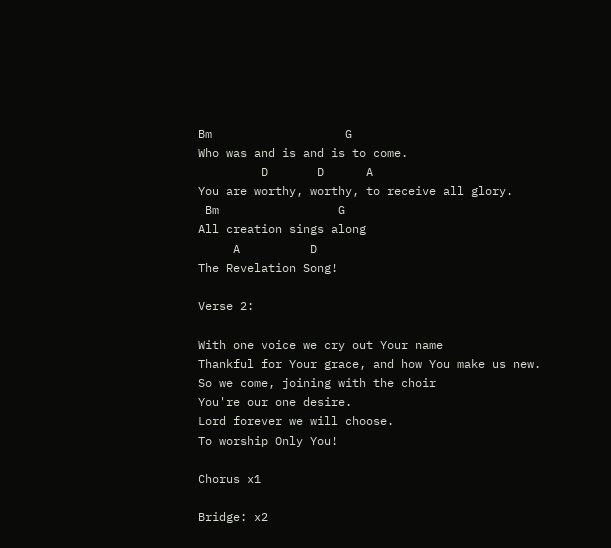Bm                   G
Who was and is and is to come.
         D       D      A
You are worthy, worthy, to receive all glory.
 Bm                 G
All creation sings along
     A          D
The Revelation Song!

Verse 2:

With one voice we cry out Your name
Thankful for Your grace, and how You make us new.
So we come, joining with the choir
You're our one desire.
Lord forever we will choose.
To worship Only You!

Chorus x1

Bridge: x2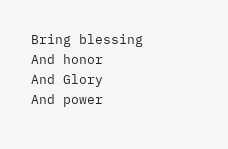Bring blessing
And honor
And Glory
And power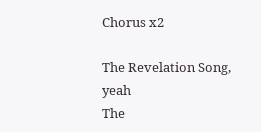Chorus x2

The Revelation Song, yeah
The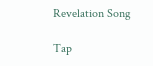Revelation Song

Tap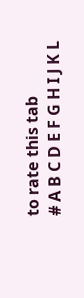to rate this tab
# A B C D E F G H I J K L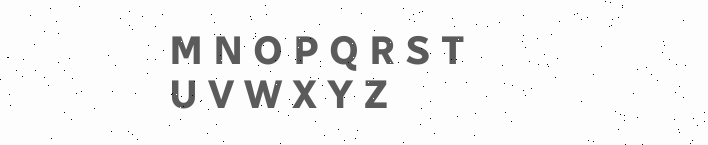M N O P Q R S T U V W X Y Z